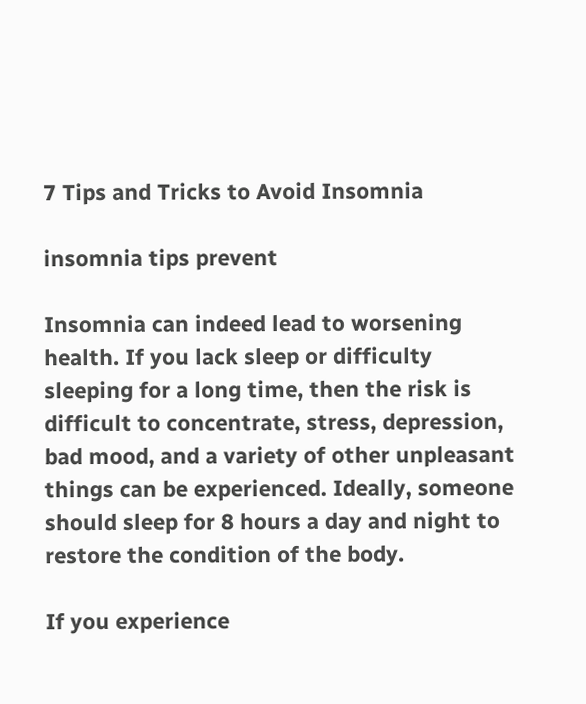7 Tips and Tricks to Avoid Insomnia

insomnia tips prevent

Insomnia can indeed lead to worsening health. If you lack sleep or difficulty sleeping for a long time, then the risk is difficult to concentrate, stress, depression, bad mood, and a variety of other unpleasant things can be experienced. Ideally, someone should sleep for 8 hours a day and night to restore the condition of the body.

If you experience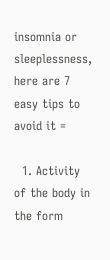insomnia or sleeplessness, here are 7 easy tips to avoid it =

  1. Activity of the body in the form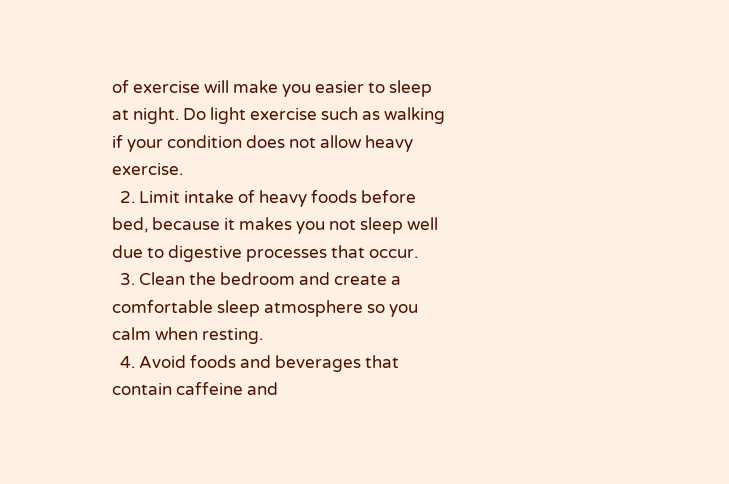of exercise will make you easier to sleep at night. Do light exercise such as walking if your condition does not allow heavy exercise.
  2. Limit intake of heavy foods before bed, because it makes you not sleep well due to digestive processes that occur.
  3. Clean the bedroom and create a comfortable sleep atmosphere so you calm when resting.
  4. Avoid foods and beverages that contain caffeine and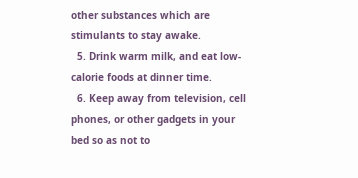other substances which are stimulants to stay awake.
  5. Drink warm milk, and eat low-calorie foods at dinner time.
  6. Keep away from television, cell phones, or other gadgets in your bed so as not to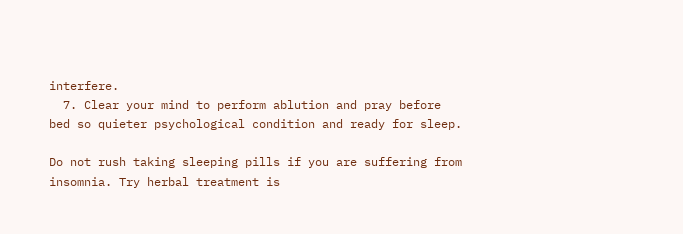interfere.
  7. Clear your mind to perform ablution and pray before bed so quieter psychological condition and ready for sleep.

Do not rush taking sleeping pills if you are suffering from insomnia. Try herbal treatment is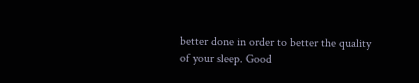better done in order to better the quality of your sleep. Good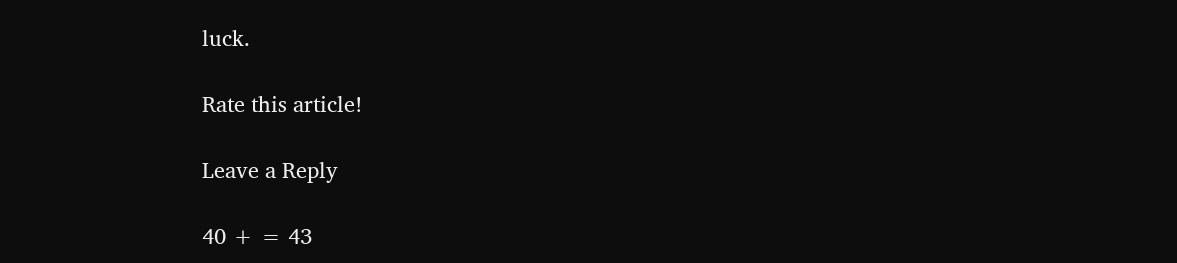luck.

Rate this article!

Leave a Reply

40 + = 43